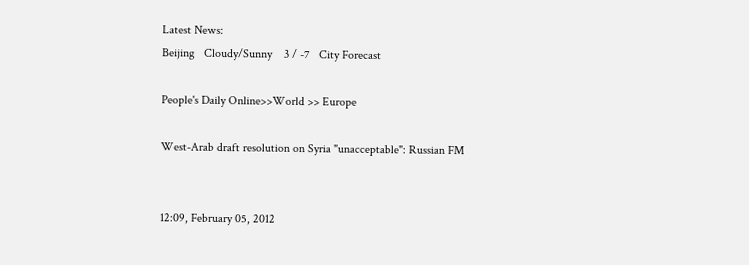Latest News:
Beijing   Cloudy/Sunny    3 / -7   City Forecast

People's Daily Online>>World >> Europe

West-Arab draft resolution on Syria "unacceptable": Russian FM


12:09, February 05, 2012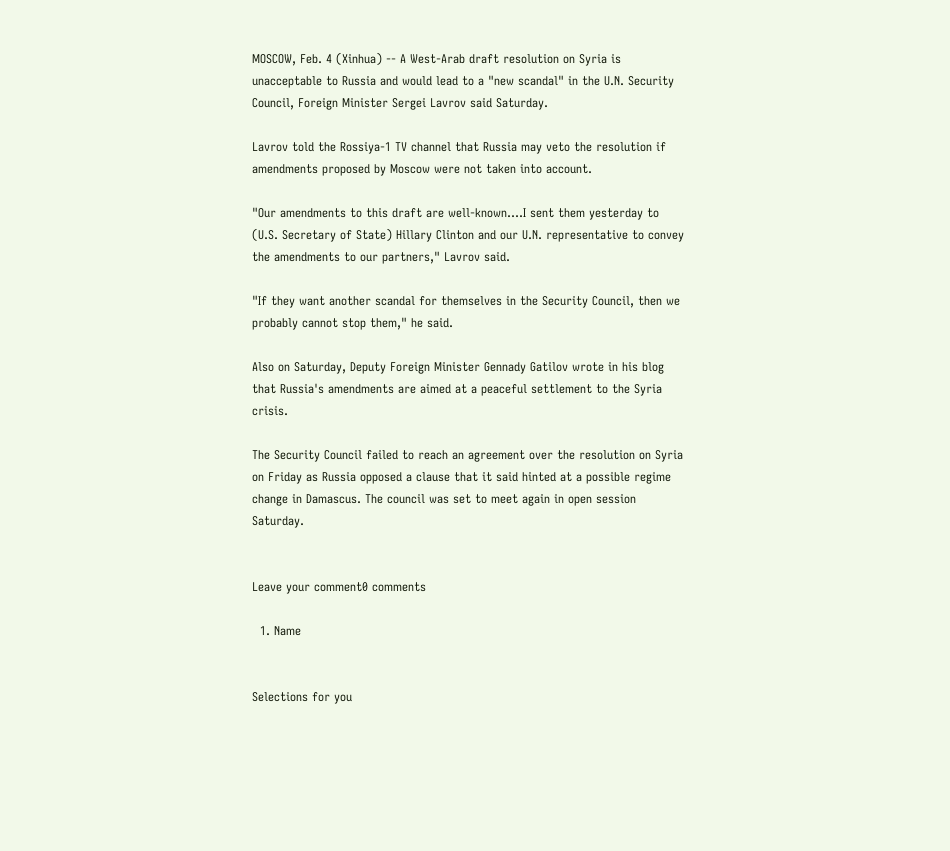MOSCOW, Feb. 4 (Xinhua) -- A West-Arab draft resolution on Syria is unacceptable to Russia and would lead to a "new scandal" in the U.N. Security Council, Foreign Minister Sergei Lavrov said Saturday.

Lavrov told the Rossiya-1 TV channel that Russia may veto the resolution if amendments proposed by Moscow were not taken into account.

"Our amendments to this draft are well-known....I sent them yesterday to (U.S. Secretary of State) Hillary Clinton and our U.N. representative to convey the amendments to our partners," Lavrov said.

"If they want another scandal for themselves in the Security Council, then we probably cannot stop them," he said.

Also on Saturday, Deputy Foreign Minister Gennady Gatilov wrote in his blog that Russia's amendments are aimed at a peaceful settlement to the Syria crisis.

The Security Council failed to reach an agreement over the resolution on Syria on Friday as Russia opposed a clause that it said hinted at a possible regime change in Damascus. The council was set to meet again in open session Saturday.


Leave your comment0 comments

  1. Name


Selections for you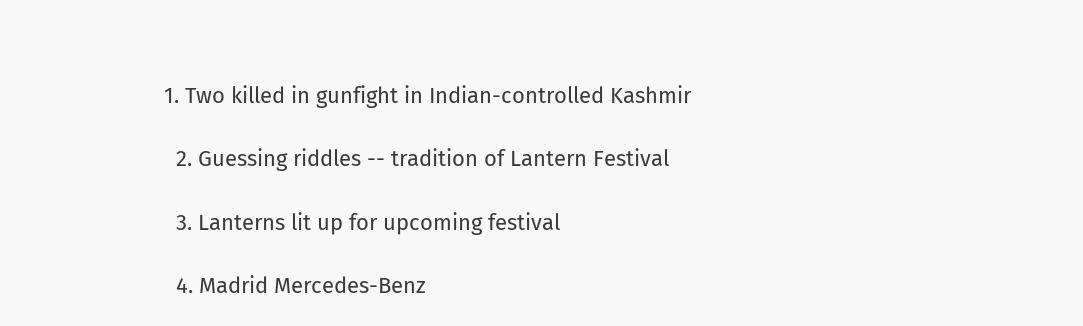1. Two killed in gunfight in Indian-controlled Kashmir

  2. Guessing riddles -- tradition of Lantern Festival

  3. Lanterns lit up for upcoming festival

  4. Madrid Mercedes-Benz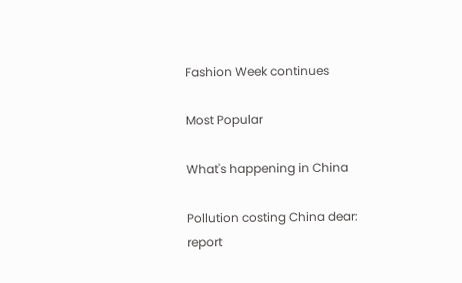Fashion Week continues

Most Popular

What's happening in China

Pollution costing China dear: report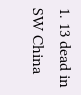1. 13 dead in SW China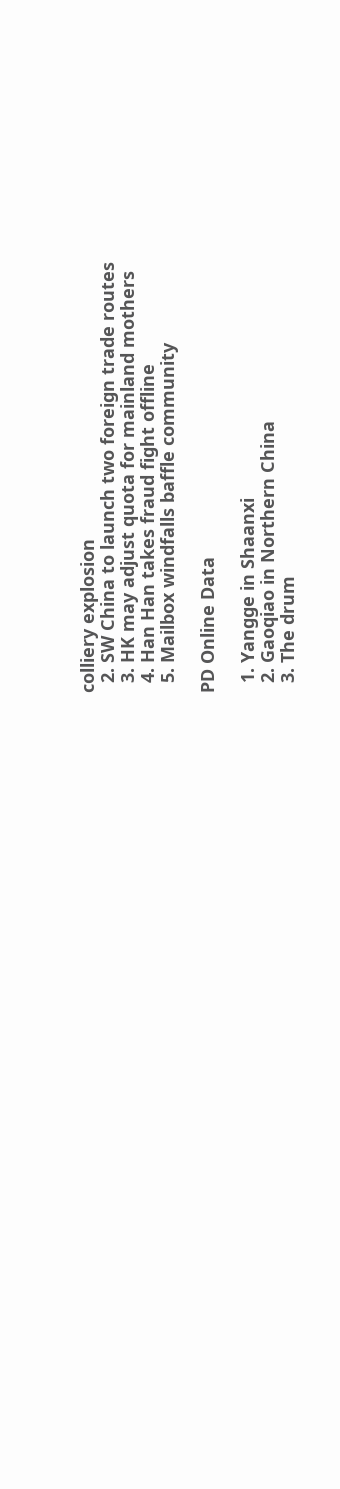colliery explosion
  2. SW China to launch two foreign trade routes
  3. HK may adjust quota for mainland mothers
  4. Han Han takes fraud fight offline
  5. Mailbox windfalls baffle community

PD Online Data

  1. Yangge in Shaanxi
  2. Gaoqiao in Northern China
  3. The drum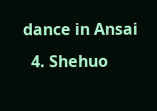dance in Ansai
  4. Shehuo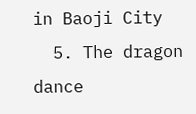in Baoji City
  5. The dragon dance